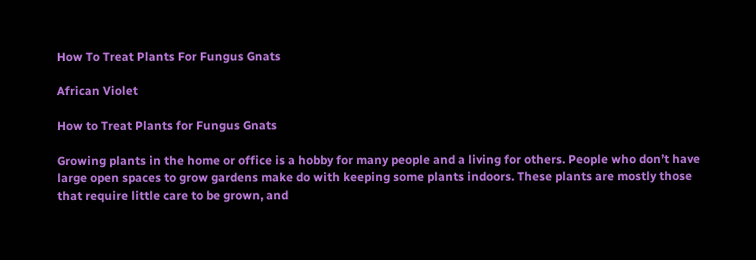How To Treat Plants For Fungus Gnats

African Violet

How to Treat Plants for Fungus Gnats

Growing plants in the home or office is a hobby for many people and a living for others. People who don’t have large open spaces to grow gardens make do with keeping some plants indoors. These plants are mostly those that require little care to be grown, and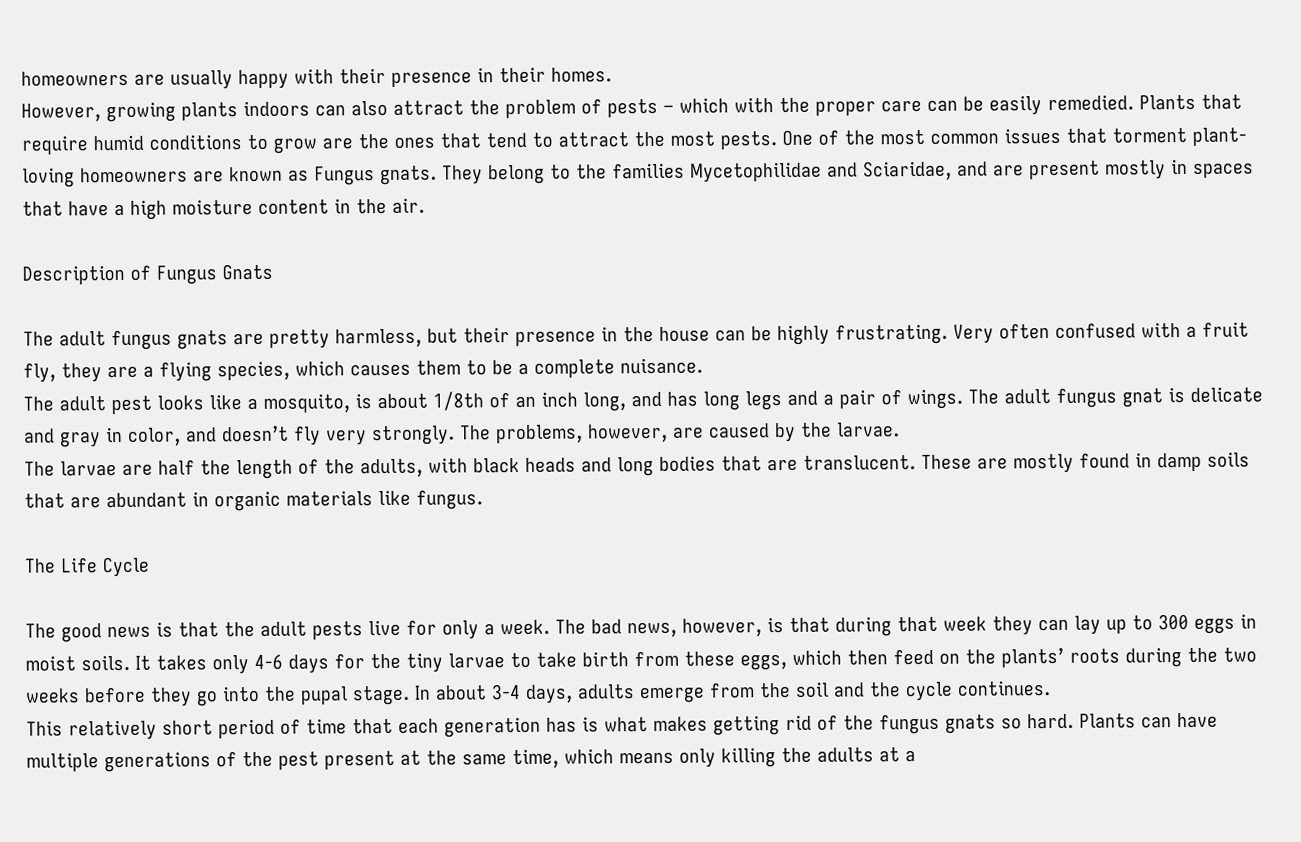homeowners are usually happy with their presence in their homes.
However, growing plants indoors can also attract the problem of pests – which with the proper care can be easily remedied. Plants that require humid conditions to grow are the ones that tend to attract the most pests. One of the most common issues that torment plant-loving homeowners are known as Fungus gnats. They belong to the families Mycetophilidae and Sciaridae, and are present mostly in spaces that have a high moisture content in the air.

Description of Fungus Gnats

The adult fungus gnats are pretty harmless, but their presence in the house can be highly frustrating. Very often confused with a fruit fly, they are a flying species, which causes them to be a complete nuisance.
The adult pest looks like a mosquito, is about 1/8th of an inch long, and has long legs and a pair of wings. The adult fungus gnat is delicate and gray in color, and doesn’t fly very strongly. The problems, however, are caused by the larvae.
The larvae are half the length of the adults, with black heads and long bodies that are translucent. These are mostly found in damp soils that are abundant in organic materials like fungus.

The Life Cycle

The good news is that the adult pests live for only a week. The bad news, however, is that during that week they can lay up to 300 eggs in moist soils. It takes only 4-6 days for the tiny larvae to take birth from these eggs, which then feed on the plants’ roots during the two weeks before they go into the pupal stage. In about 3-4 days, adults emerge from the soil and the cycle continues.
This relatively short period of time that each generation has is what makes getting rid of the fungus gnats so hard. Plants can have multiple generations of the pest present at the same time, which means only killing the adults at a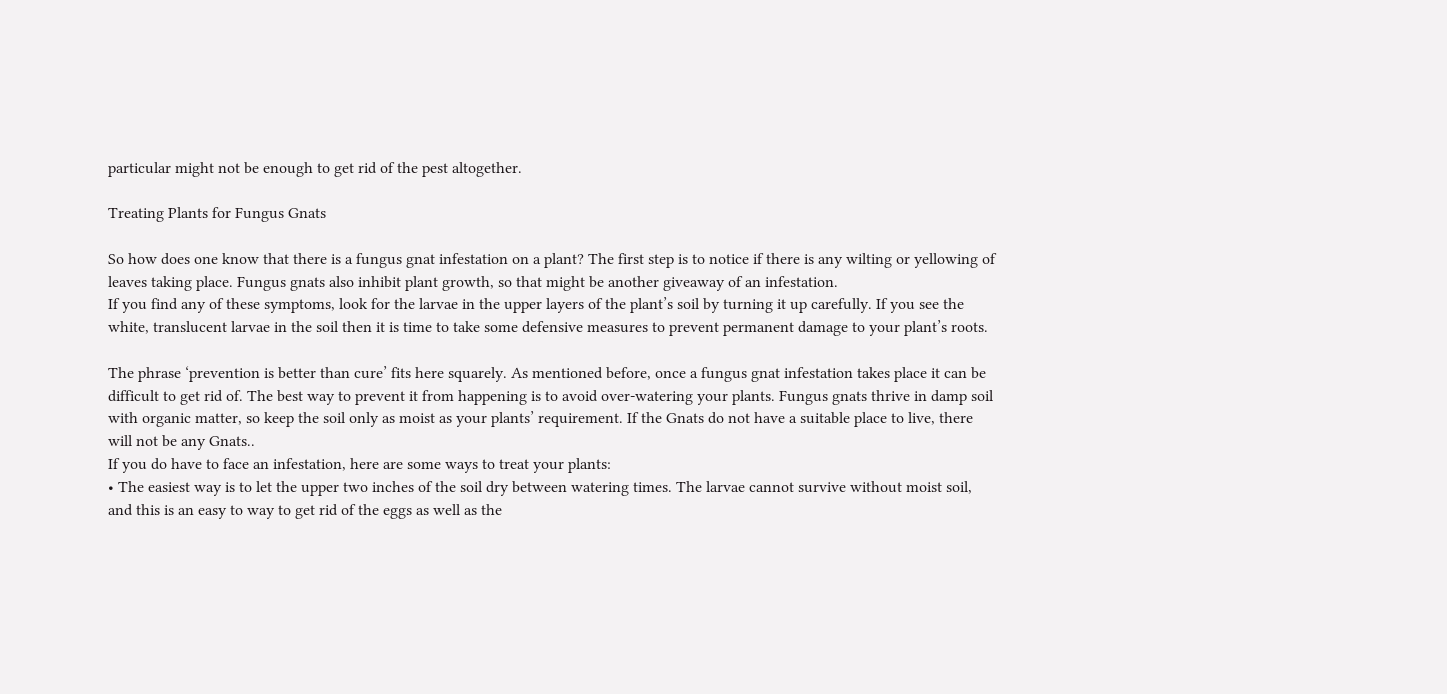particular might not be enough to get rid of the pest altogether.

Treating Plants for Fungus Gnats

So how does one know that there is a fungus gnat infestation on a plant? The first step is to notice if there is any wilting or yellowing of leaves taking place. Fungus gnats also inhibit plant growth, so that might be another giveaway of an infestation.
If you find any of these symptoms, look for the larvae in the upper layers of the plant’s soil by turning it up carefully. If you see the white, translucent larvae in the soil then it is time to take some defensive measures to prevent permanent damage to your plant’s roots.

The phrase ‘prevention is better than cure’ fits here squarely. As mentioned before, once a fungus gnat infestation takes place it can be difficult to get rid of. The best way to prevent it from happening is to avoid over-watering your plants. Fungus gnats thrive in damp soil with organic matter, so keep the soil only as moist as your plants’ requirement. If the Gnats do not have a suitable place to live, there will not be any Gnats..
If you do have to face an infestation, here are some ways to treat your plants:
• The easiest way is to let the upper two inches of the soil dry between watering times. The larvae cannot survive without moist soil, and this is an easy to way to get rid of the eggs as well as the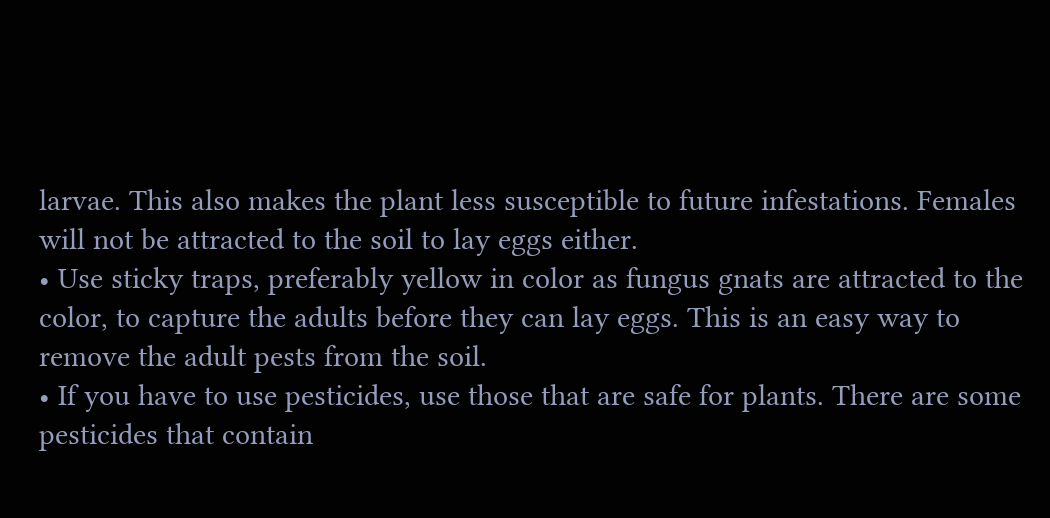larvae. This also makes the plant less susceptible to future infestations. Females will not be attracted to the soil to lay eggs either.
• Use sticky traps, preferably yellow in color as fungus gnats are attracted to the color, to capture the adults before they can lay eggs. This is an easy way to remove the adult pests from the soil.
• If you have to use pesticides, use those that are safe for plants. There are some pesticides that contain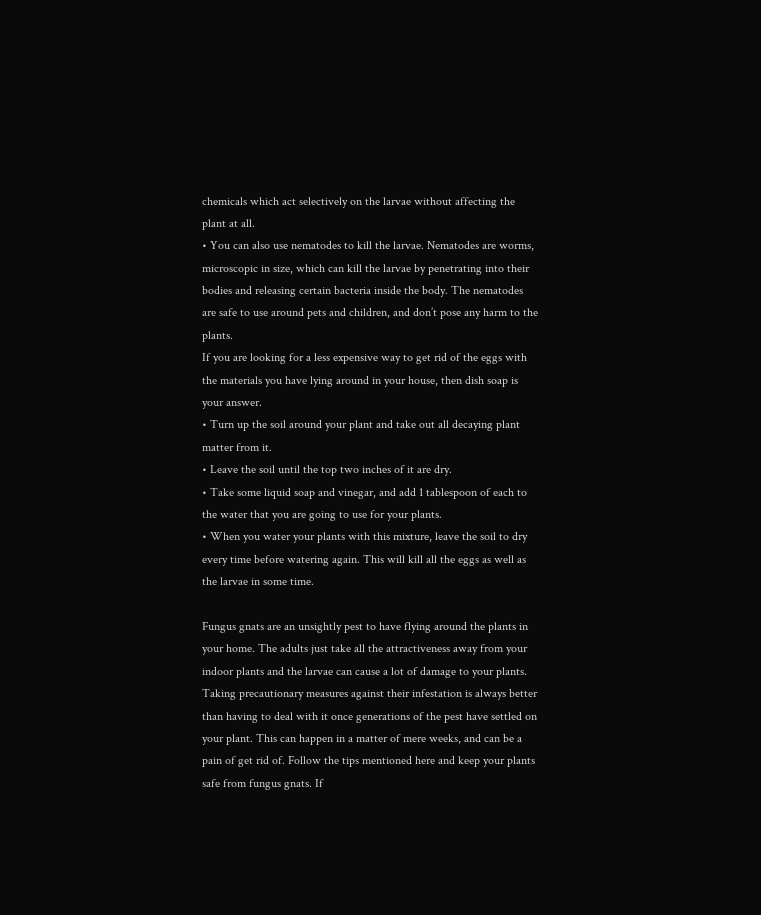chemicals which act selectively on the larvae without affecting the plant at all.
• You can also use nematodes to kill the larvae. Nematodes are worms, microscopic in size, which can kill the larvae by penetrating into their bodies and releasing certain bacteria inside the body. The nematodes are safe to use around pets and children, and don’t pose any harm to the plants.
If you are looking for a less expensive way to get rid of the eggs with the materials you have lying around in your house, then dish soap is your answer.
• Turn up the soil around your plant and take out all decaying plant matter from it.
• Leave the soil until the top two inches of it are dry.
• Take some liquid soap and vinegar, and add 1 tablespoon of each to the water that you are going to use for your plants.
• When you water your plants with this mixture, leave the soil to dry every time before watering again. This will kill all the eggs as well as the larvae in some time.

Fungus gnats are an unsightly pest to have flying around the plants in your home. The adults just take all the attractiveness away from your indoor plants and the larvae can cause a lot of damage to your plants. Taking precautionary measures against their infestation is always better than having to deal with it once generations of the pest have settled on your plant. This can happen in a matter of mere weeks, and can be a pain of get rid of. Follow the tips mentioned here and keep your plants safe from fungus gnats. If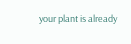your plant is already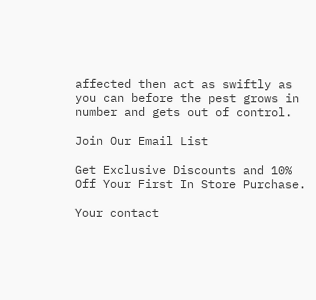affected then act as swiftly as you can before the pest grows in number and gets out of control.

Join Our Email List

Get Exclusive Discounts and 10% Off Your First In Store Purchase.

Your contact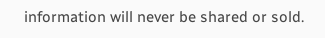information will never be shared or sold.